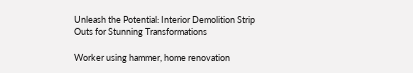Unleash the Potential: Interior Demolition Strip Outs for Stunning Transformations

Worker using hammer, home renovation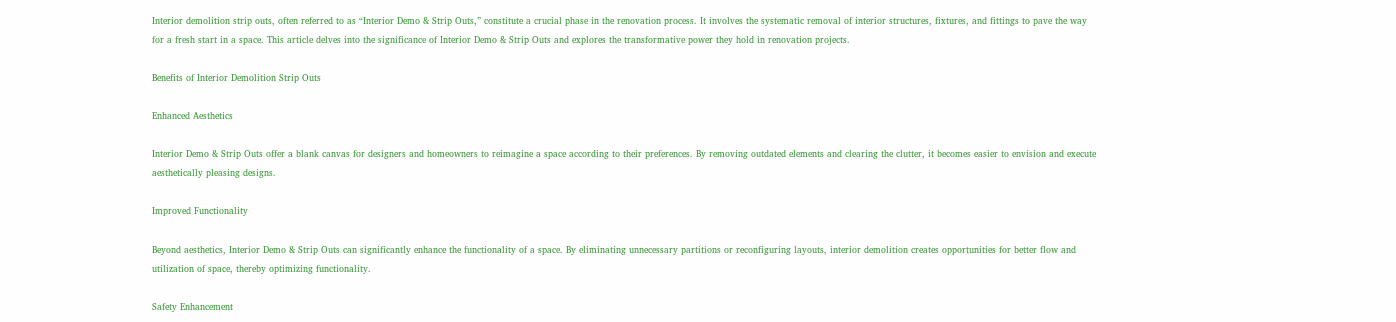Interior demolition strip outs, often referred to as “Interior Demo & Strip Outs,” constitute a crucial phase in the renovation process. It involves the systematic removal of interior structures, fixtures, and fittings to pave the way for a fresh start in a space. This article delves into the significance of Interior Demo & Strip Outs and explores the transformative power they hold in renovation projects.

Benefits of Interior Demolition Strip Outs

Enhanced Aesthetics

Interior Demo & Strip Outs offer a blank canvas for designers and homeowners to reimagine a space according to their preferences. By removing outdated elements and clearing the clutter, it becomes easier to envision and execute aesthetically pleasing designs.

Improved Functionality

Beyond aesthetics, Interior Demo & Strip Outs can significantly enhance the functionality of a space. By eliminating unnecessary partitions or reconfiguring layouts, interior demolition creates opportunities for better flow and utilization of space, thereby optimizing functionality.

Safety Enhancement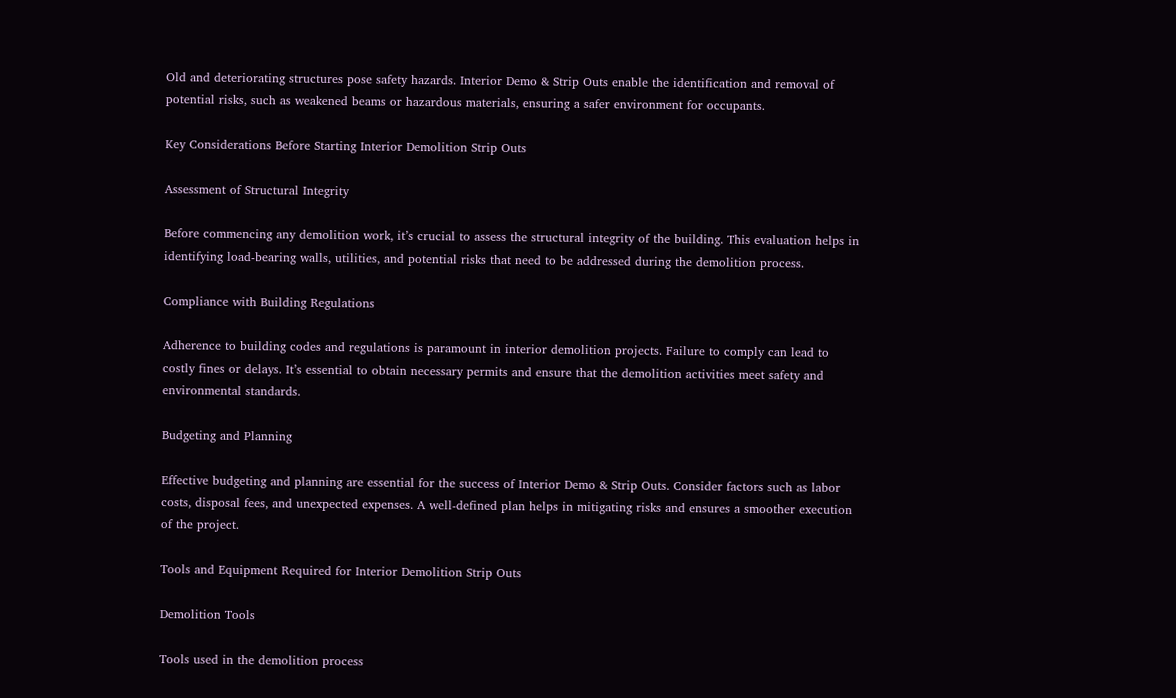Old and deteriorating structures pose safety hazards. Interior Demo & Strip Outs enable the identification and removal of potential risks, such as weakened beams or hazardous materials, ensuring a safer environment for occupants.

Key Considerations Before Starting Interior Demolition Strip Outs

Assessment of Structural Integrity

Before commencing any demolition work, it’s crucial to assess the structural integrity of the building. This evaluation helps in identifying load-bearing walls, utilities, and potential risks that need to be addressed during the demolition process.

Compliance with Building Regulations

Adherence to building codes and regulations is paramount in interior demolition projects. Failure to comply can lead to costly fines or delays. It’s essential to obtain necessary permits and ensure that the demolition activities meet safety and environmental standards.

Budgeting and Planning

Effective budgeting and planning are essential for the success of Interior Demo & Strip Outs. Consider factors such as labor costs, disposal fees, and unexpected expenses. A well-defined plan helps in mitigating risks and ensures a smoother execution of the project.

Tools and Equipment Required for Interior Demolition Strip Outs

Demolition Tools

Tools used in the demolition process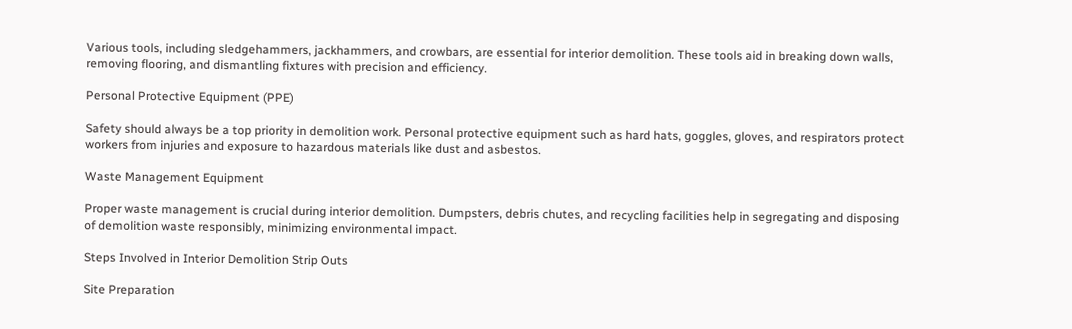Various tools, including sledgehammers, jackhammers, and crowbars, are essential for interior demolition. These tools aid in breaking down walls, removing flooring, and dismantling fixtures with precision and efficiency.

Personal Protective Equipment (PPE)

Safety should always be a top priority in demolition work. Personal protective equipment such as hard hats, goggles, gloves, and respirators protect workers from injuries and exposure to hazardous materials like dust and asbestos.

Waste Management Equipment

Proper waste management is crucial during interior demolition. Dumpsters, debris chutes, and recycling facilities help in segregating and disposing of demolition waste responsibly, minimizing environmental impact.

Steps Involved in Interior Demolition Strip Outs

Site Preparation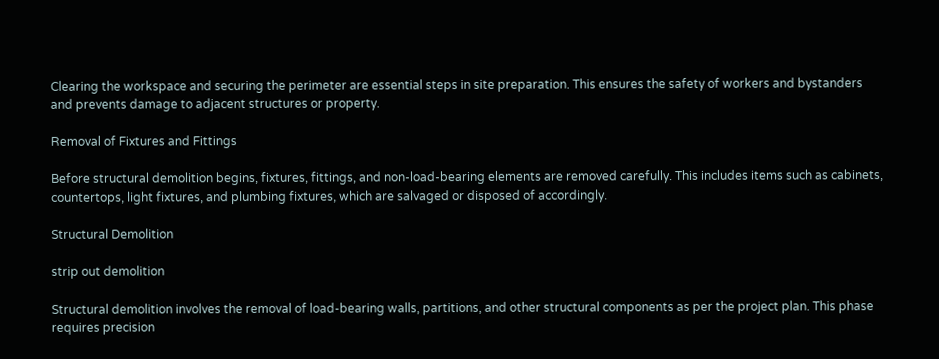Clearing the workspace and securing the perimeter are essential steps in site preparation. This ensures the safety of workers and bystanders and prevents damage to adjacent structures or property.

Removal of Fixtures and Fittings

Before structural demolition begins, fixtures, fittings, and non-load-bearing elements are removed carefully. This includes items such as cabinets, countertops, light fixtures, and plumbing fixtures, which are salvaged or disposed of accordingly.

Structural Demolition

strip out demolition

Structural demolition involves the removal of load-bearing walls, partitions, and other structural components as per the project plan. This phase requires precision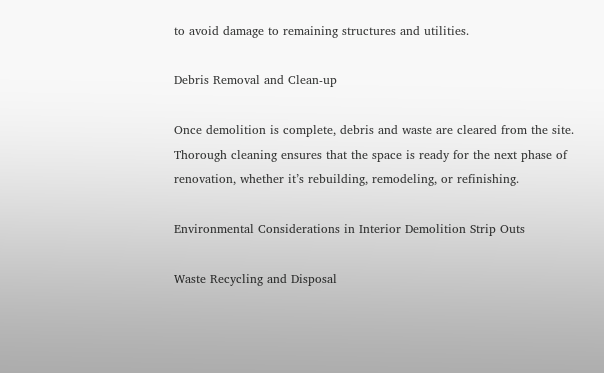to avoid damage to remaining structures and utilities.

Debris Removal and Clean-up

Once demolition is complete, debris and waste are cleared from the site. Thorough cleaning ensures that the space is ready for the next phase of renovation, whether it’s rebuilding, remodeling, or refinishing.

Environmental Considerations in Interior Demolition Strip Outs

Waste Recycling and Disposal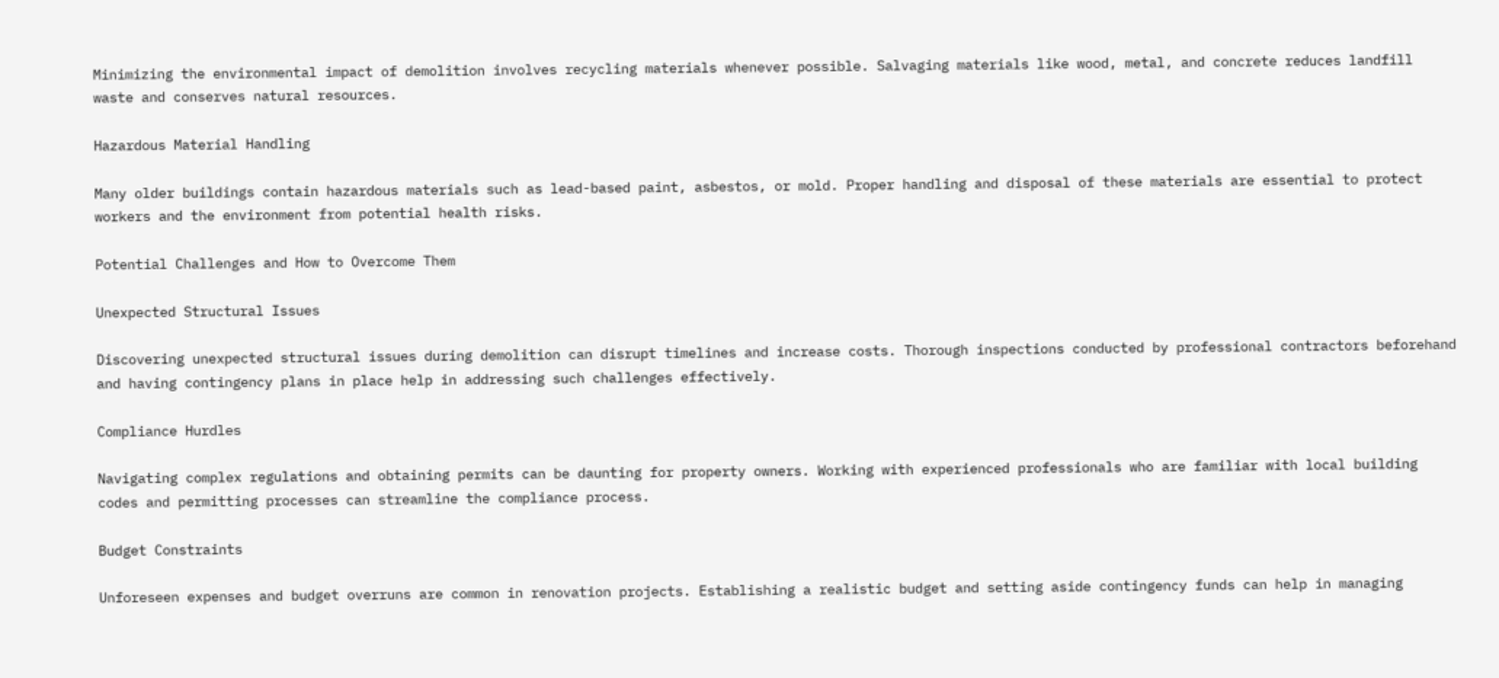Minimizing the environmental impact of demolition involves recycling materials whenever possible. Salvaging materials like wood, metal, and concrete reduces landfill waste and conserves natural resources.

Hazardous Material Handling

Many older buildings contain hazardous materials such as lead-based paint, asbestos, or mold. Proper handling and disposal of these materials are essential to protect workers and the environment from potential health risks.

Potential Challenges and How to Overcome Them

Unexpected Structural Issues

Discovering unexpected structural issues during demolition can disrupt timelines and increase costs. Thorough inspections conducted by professional contractors beforehand and having contingency plans in place help in addressing such challenges effectively.

Compliance Hurdles

Navigating complex regulations and obtaining permits can be daunting for property owners. Working with experienced professionals who are familiar with local building codes and permitting processes can streamline the compliance process.

Budget Constraints

Unforeseen expenses and budget overruns are common in renovation projects. Establishing a realistic budget and setting aside contingency funds can help in managing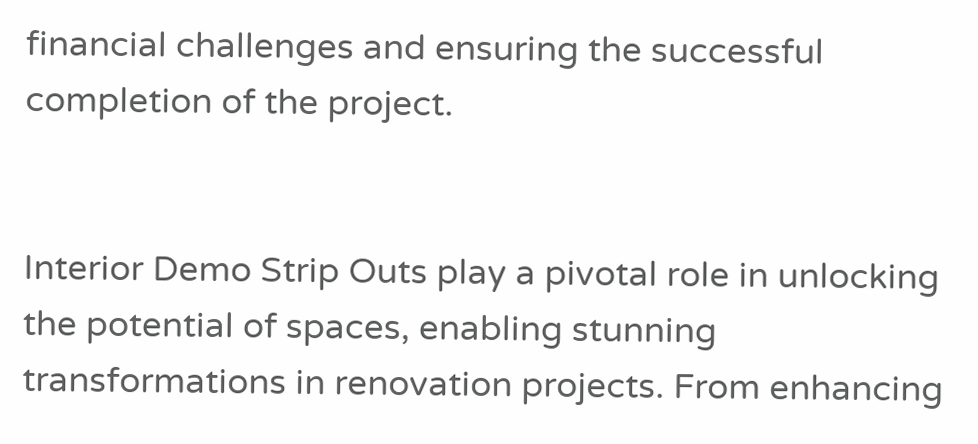financial challenges and ensuring the successful completion of the project.


Interior Demo Strip Outs play a pivotal role in unlocking the potential of spaces, enabling stunning transformations in renovation projects. From enhancing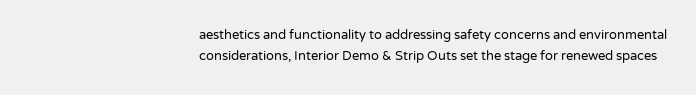aesthetics and functionality to addressing safety concerns and environmental considerations, Interior Demo & Strip Outs set the stage for renewed spaces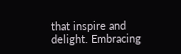that inspire and delight. Embracing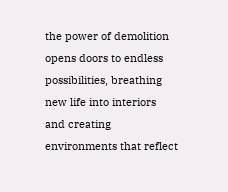the power of demolition opens doors to endless possibilities, breathing new life into interiors and creating environments that reflect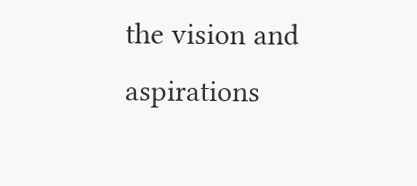the vision and aspirations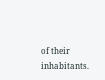of their inhabitants.